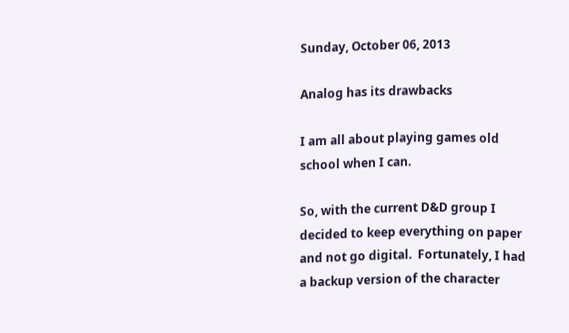Sunday, October 06, 2013

Analog has its drawbacks

I am all about playing games old school when I can.

So, with the current D&D group I decided to keep everything on paper and not go digital.  Fortunately, I had a backup version of the character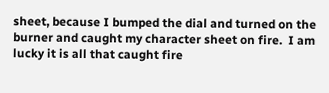sheet, because I bumped the dial and turned on the burner and caught my character sheet on fire.  I am lucky it is all that caught fire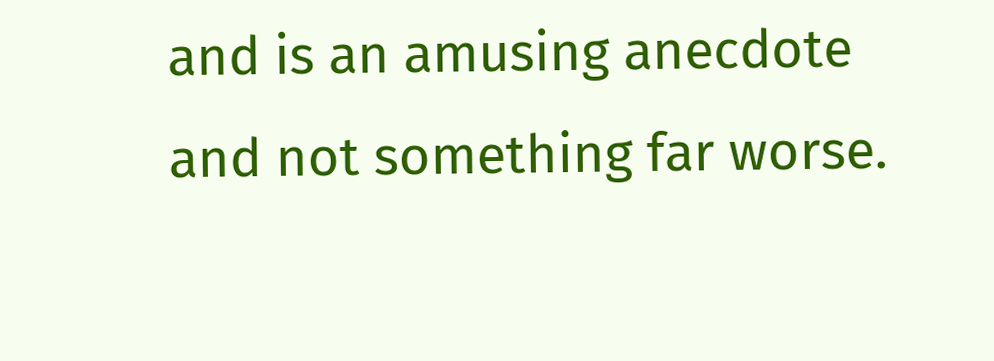and is an amusing anecdote and not something far worse.